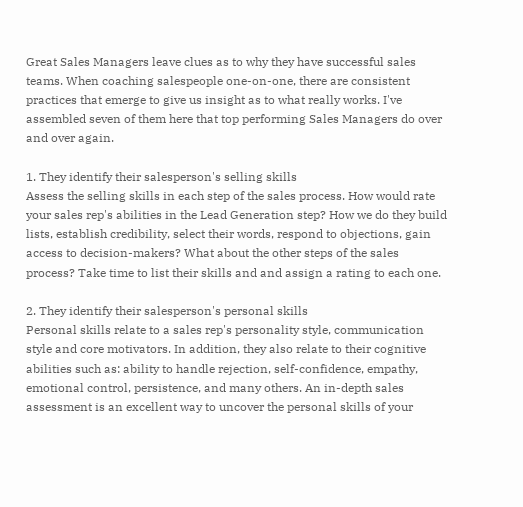Great Sales Managers leave clues as to why they have successful sales teams. When coaching salespeople one-on-one, there are consistent practices that emerge to give us insight as to what really works. I've assembled seven of them here that top performing Sales Managers do over and over again.

1. They identify their salesperson's selling skills
Assess the selling skills in each step of the sales process. How would rate your sales rep's abilities in the Lead Generation step? How we do they build lists, establish credibility, select their words, respond to objections, gain access to decision-makers? What about the other steps of the sales process? Take time to list their skills and and assign a rating to each one.

2. They identify their salesperson's personal skills
Personal skills relate to a sales rep's personality style, communication style and core motivators. In addition, they also relate to their cognitive abilities such as: ability to handle rejection, self-confidence, empathy, emotional control, persistence, and many others. An in-depth sales assessment is an excellent way to uncover the personal skills of your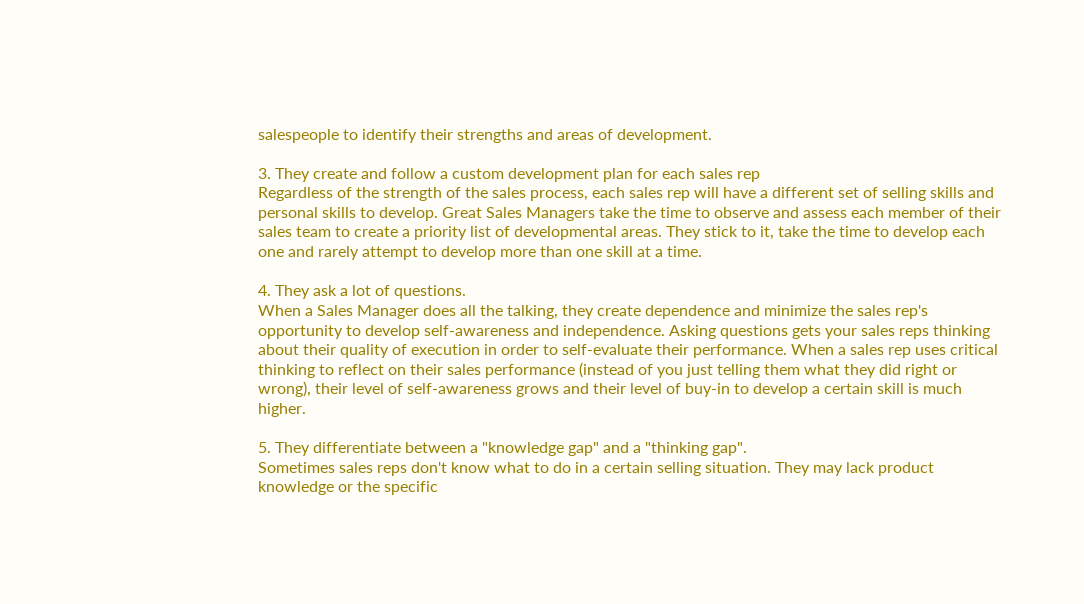salespeople to identify their strengths and areas of development.

3. They create and follow a custom development plan for each sales rep
Regardless of the strength of the sales process, each sales rep will have a different set of selling skills and personal skills to develop. Great Sales Managers take the time to observe and assess each member of their sales team to create a priority list of developmental areas. They stick to it, take the time to develop each one and rarely attempt to develop more than one skill at a time.

4. They ask a lot of questions.
When a Sales Manager does all the talking, they create dependence and minimize the sales rep's opportunity to develop self-awareness and independence. Asking questions gets your sales reps thinking about their quality of execution in order to self-evaluate their performance. When a sales rep uses critical thinking to reflect on their sales performance (instead of you just telling them what they did right or wrong), their level of self-awareness grows and their level of buy-in to develop a certain skill is much higher.

5. They differentiate between a "knowledge gap" and a "thinking gap".
Sometimes sales reps don't know what to do in a certain selling situation. They may lack product knowledge or the specific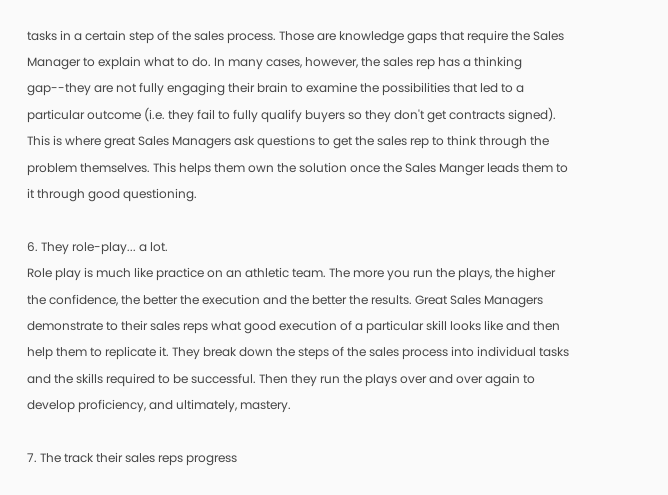tasks in a certain step of the sales process. Those are knowledge gaps that require the Sales Manager to explain what to do. In many cases, however, the sales rep has a thinking gap--they are not fully engaging their brain to examine the possibilities that led to a particular outcome (i.e. they fail to fully qualify buyers so they don't get contracts signed). This is where great Sales Managers ask questions to get the sales rep to think through the problem themselves. This helps them own the solution once the Sales Manger leads them to it through good questioning.

6. They role-play... a lot.
Role play is much like practice on an athletic team. The more you run the plays, the higher the confidence, the better the execution and the better the results. Great Sales Managers demonstrate to their sales reps what good execution of a particular skill looks like and then help them to replicate it. They break down the steps of the sales process into individual tasks and the skills required to be successful. Then they run the plays over and over again to develop proficiency, and ultimately, mastery.

7. The track their sales reps progress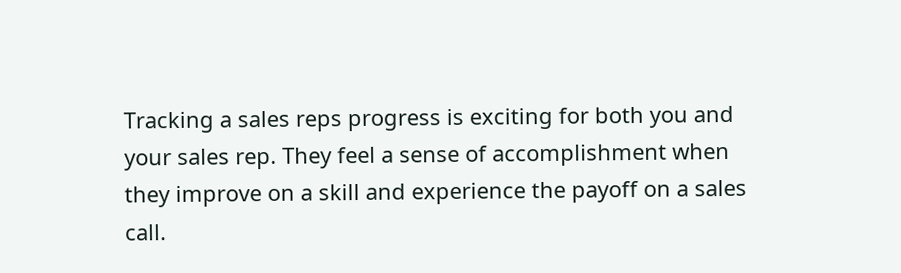Tracking a sales reps progress is exciting for both you and your sales rep. They feel a sense of accomplishment when they improve on a skill and experience the payoff on a sales call.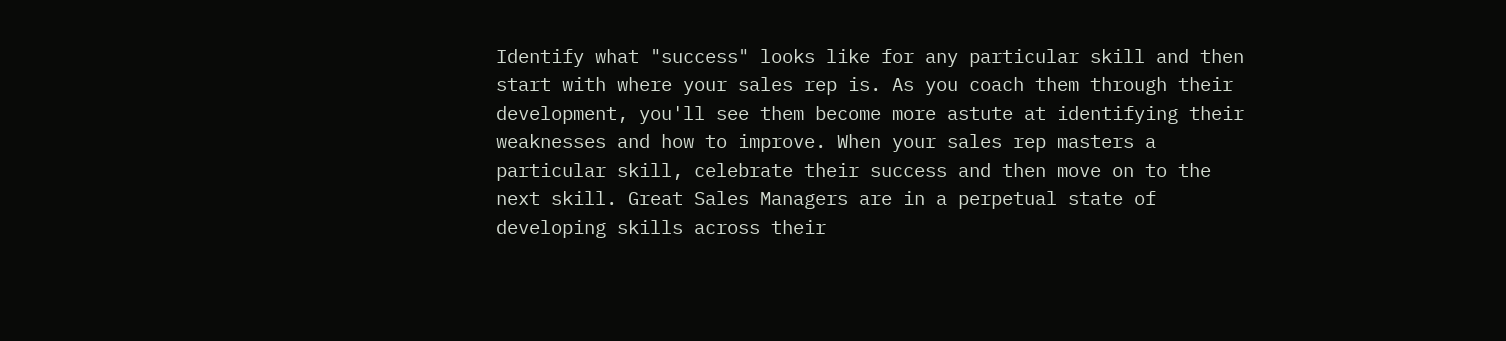Identify what "success" looks like for any particular skill and then start with where your sales rep is. As you coach them through their development, you'll see them become more astute at identifying their weaknesses and how to improve. When your sales rep masters a particular skill, celebrate their success and then move on to the next skill. Great Sales Managers are in a perpetual state of developing skills across their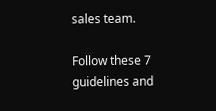sales team.

Follow these 7 guidelines and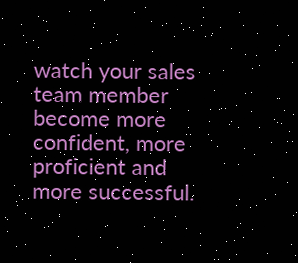watch your sales team member become more confident, more proficient and more successful.